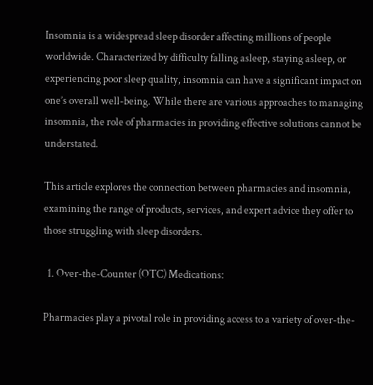Insomnia is a widespread sleep disorder affecting millions of people worldwide. Characterized by difficulty falling asleep, staying asleep, or experiencing poor sleep quality, insomnia can have a significant impact on one’s overall well-being. While there are various approaches to managing insomnia, the role of pharmacies in providing effective solutions cannot be understated.

This article explores the connection between pharmacies and insomnia, examining the range of products, services, and expert advice they offer to those struggling with sleep disorders.

  1. Over-the-Counter (OTC) Medications:

Pharmacies play a pivotal role in providing access to a variety of over-the-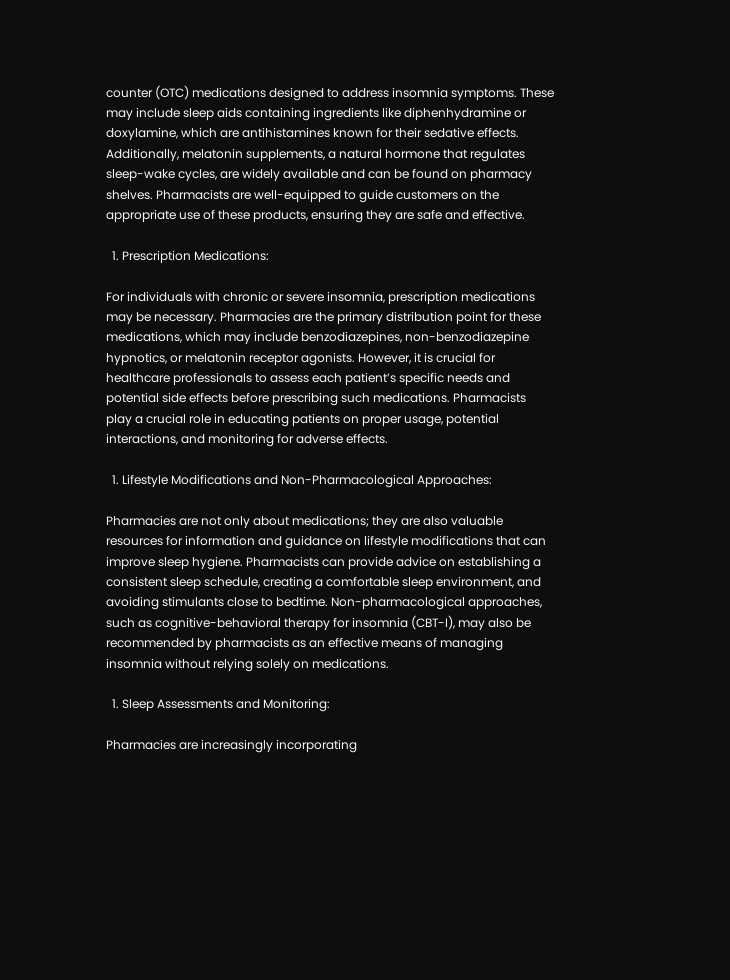counter (OTC) medications designed to address insomnia symptoms. These may include sleep aids containing ingredients like diphenhydramine or doxylamine, which are antihistamines known for their sedative effects. Additionally, melatonin supplements, a natural hormone that regulates sleep-wake cycles, are widely available and can be found on pharmacy shelves. Pharmacists are well-equipped to guide customers on the appropriate use of these products, ensuring they are safe and effective.

  1. Prescription Medications:

For individuals with chronic or severe insomnia, prescription medications may be necessary. Pharmacies are the primary distribution point for these medications, which may include benzodiazepines, non-benzodiazepine hypnotics, or melatonin receptor agonists. However, it is crucial for healthcare professionals to assess each patient’s specific needs and potential side effects before prescribing such medications. Pharmacists play a crucial role in educating patients on proper usage, potential interactions, and monitoring for adverse effects.

  1. Lifestyle Modifications and Non-Pharmacological Approaches:

Pharmacies are not only about medications; they are also valuable resources for information and guidance on lifestyle modifications that can improve sleep hygiene. Pharmacists can provide advice on establishing a consistent sleep schedule, creating a comfortable sleep environment, and avoiding stimulants close to bedtime. Non-pharmacological approaches, such as cognitive-behavioral therapy for insomnia (CBT-I), may also be recommended by pharmacists as an effective means of managing insomnia without relying solely on medications.

  1. Sleep Assessments and Monitoring:

Pharmacies are increasingly incorporating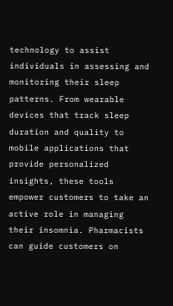technology to assist individuals in assessing and monitoring their sleep patterns. From wearable devices that track sleep duration and quality to mobile applications that provide personalized insights, these tools empower customers to take an active role in managing their insomnia. Pharmacists can guide customers on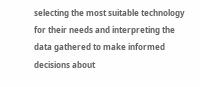selecting the most suitable technology for their needs and interpreting the data gathered to make informed decisions about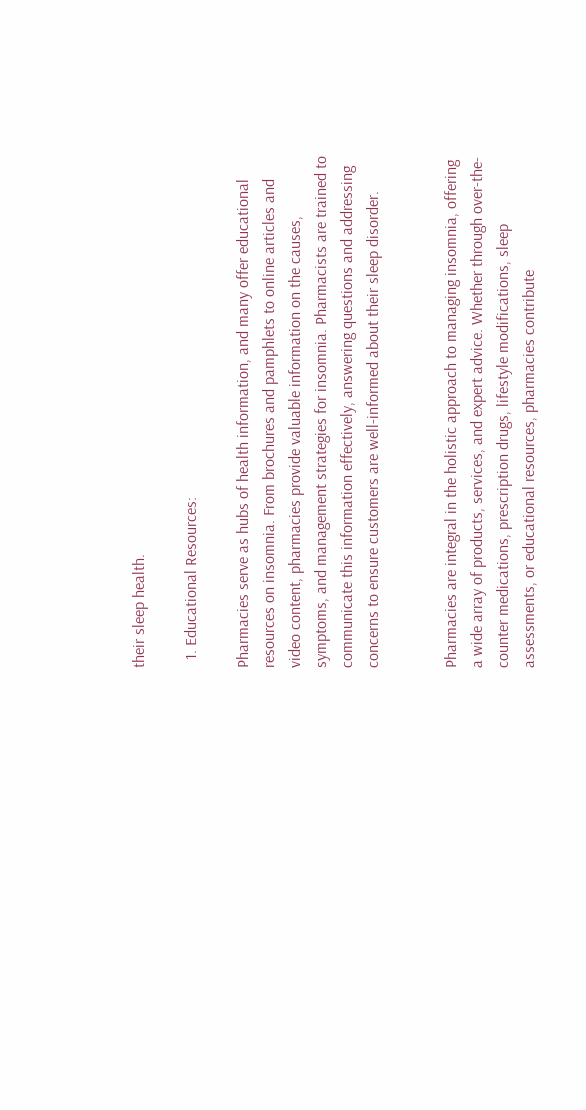their sleep health.

  1. Educational Resources:

Pharmacies serve as hubs of health information, and many offer educational resources on insomnia. From brochures and pamphlets to online articles and video content, pharmacies provide valuable information on the causes, symptoms, and management strategies for insomnia. Pharmacists are trained to communicate this information effectively, answering questions and addressing concerns to ensure customers are well-informed about their sleep disorder.


Pharmacies are integral in the holistic approach to managing insomnia, offering a wide array of products, services, and expert advice. Whether through over-the-counter medications, prescription drugs, lifestyle modifications, sleep assessments, or educational resources, pharmacies contribute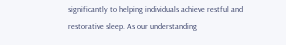significantly to helping individuals achieve restful and restorative sleep. As our understanding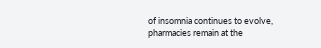of insomnia continues to evolve, pharmacies remain at the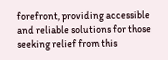forefront, providing accessible and reliable solutions for those seeking relief from this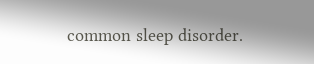common sleep disorder.